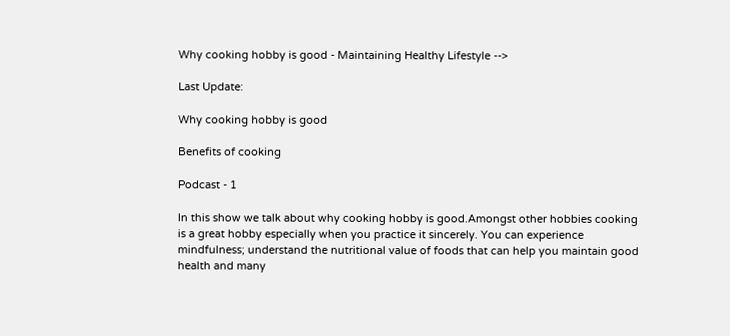Why cooking hobby is good - Maintaining Healthy Lifestyle -->

Last Update:

Why cooking hobby is good

Benefits of cooking

Podcast - 1

In this show we talk about why cooking hobby is good.Amongst other hobbies cooking is a great hobby especially when you practice it sincerely. You can experience mindfulness; understand the nutritional value of foods that can help you maintain good health and many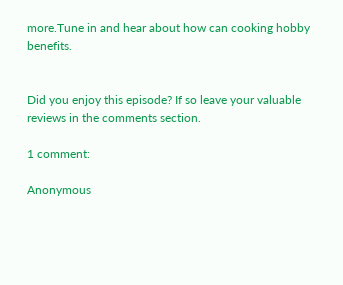more.Tune in and hear about how can cooking hobby benefits.


Did you enjoy this episode? If so leave your valuable reviews in the comments section.

1 comment:

Anonymous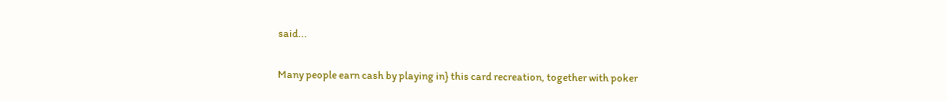said...

Many people earn cash by playing in} this card recreation, together with poker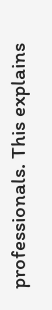professionals. This explains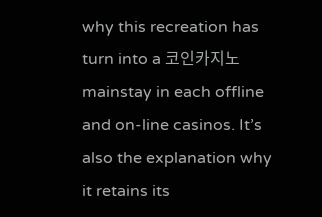why this recreation has turn into a 코인카지노 mainstay in each offline and on-line casinos. It’s also the explanation why it retains its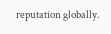reputation globally.